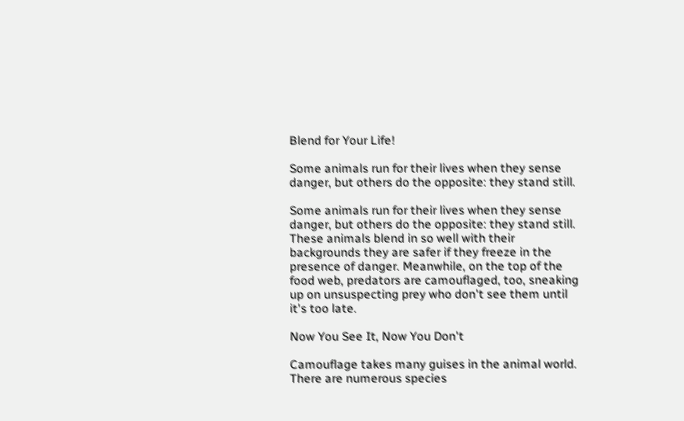Blend for Your Life!

Some animals run for their lives when they sense danger, but others do the opposite: they stand still.

Some animals run for their lives when they sense danger, but others do the opposite: they stand still. These animals blend in so well with their backgrounds they are safer if they freeze in the presence of danger. Meanwhile, on the top of the food web, predators are camouflaged, too, sneaking up on unsuspecting prey who don't see them until it's too late.

Now You See It, Now You Don't

Camouflage takes many guises in the animal world. There are numerous species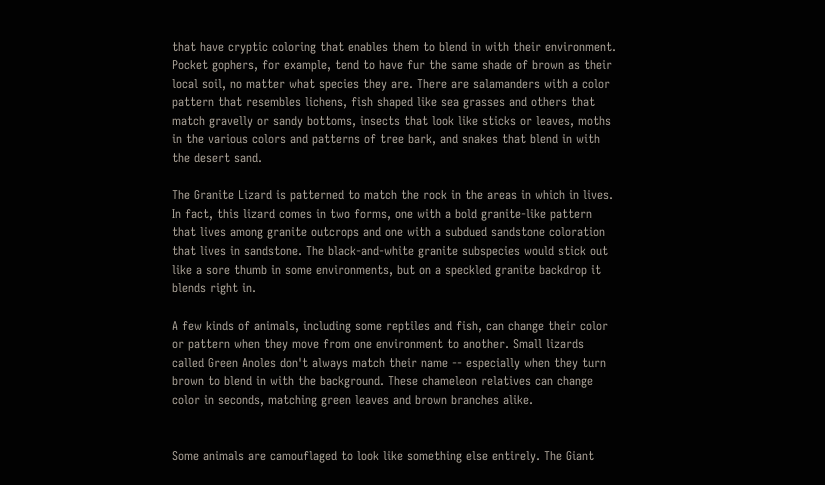that have cryptic coloring that enables them to blend in with their environment. Pocket gophers, for example, tend to have fur the same shade of brown as their local soil, no matter what species they are. There are salamanders with a color pattern that resembles lichens, fish shaped like sea grasses and others that match gravelly or sandy bottoms, insects that look like sticks or leaves, moths in the various colors and patterns of tree bark, and snakes that blend in with the desert sand.

The Granite Lizard is patterned to match the rock in the areas in which in lives. In fact, this lizard comes in two forms, one with a bold granite-like pattern that lives among granite outcrops and one with a subdued sandstone coloration that lives in sandstone. The black-and-white granite subspecies would stick out like a sore thumb in some environments, but on a speckled granite backdrop it blends right in.

A few kinds of animals, including some reptiles and fish, can change their color or pattern when they move from one environment to another. Small lizards called Green Anoles don't always match their name -- especially when they turn brown to blend in with the background. These chameleon relatives can change color in seconds, matching green leaves and brown branches alike.


Some animals are camouflaged to look like something else entirely. The Giant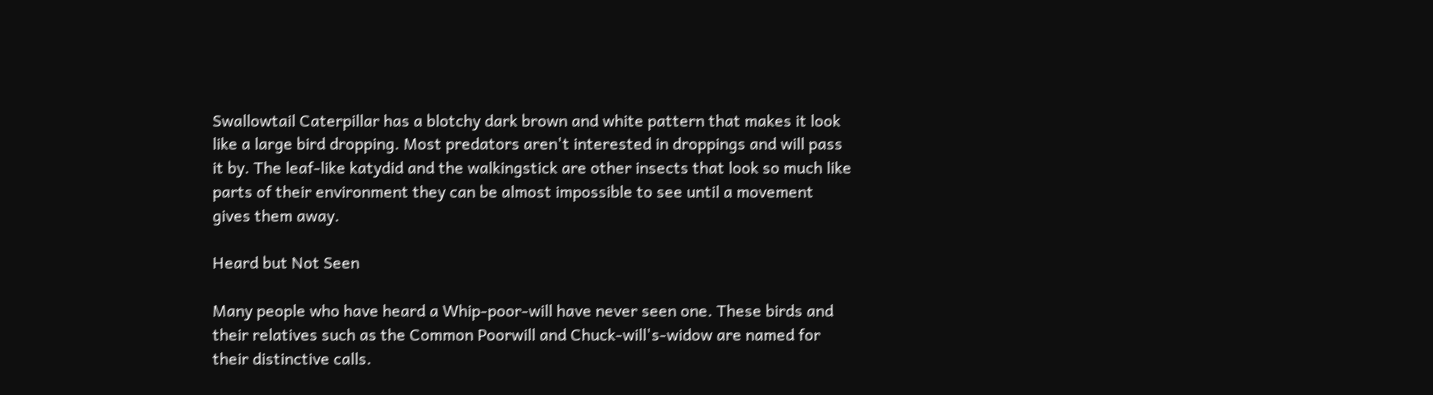Swallowtail Caterpillar has a blotchy dark brown and white pattern that makes it look like a large bird dropping. Most predators aren't interested in droppings and will pass it by. The leaf-like katydid and the walkingstick are other insects that look so much like parts of their environment they can be almost impossible to see until a movement gives them away.

Heard but Not Seen

Many people who have heard a Whip-poor-will have never seen one. These birds and their relatives such as the Common Poorwill and Chuck-will's-widow are named for their distinctive calls.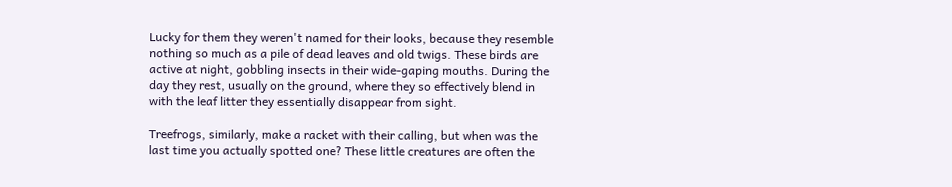Lucky for them they weren't named for their looks, because they resemble nothing so much as a pile of dead leaves and old twigs. These birds are active at night, gobbling insects in their wide-gaping mouths. During the day they rest, usually on the ground, where they so effectively blend in with the leaf litter they essentially disappear from sight.

Treefrogs, similarly, make a racket with their calling, but when was the last time you actually spotted one? These little creatures are often the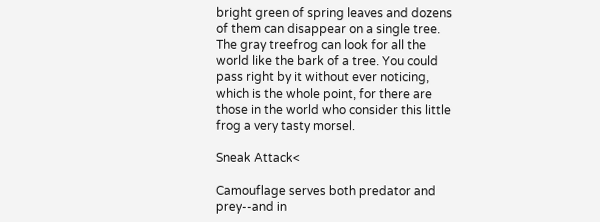bright green of spring leaves and dozens of them can disappear on a single tree. The gray treefrog can look for all the world like the bark of a tree. You could pass right by it without ever noticing, which is the whole point, for there are those in the world who consider this little frog a very tasty morsel.

Sneak Attack<

Camouflage serves both predator and prey--and in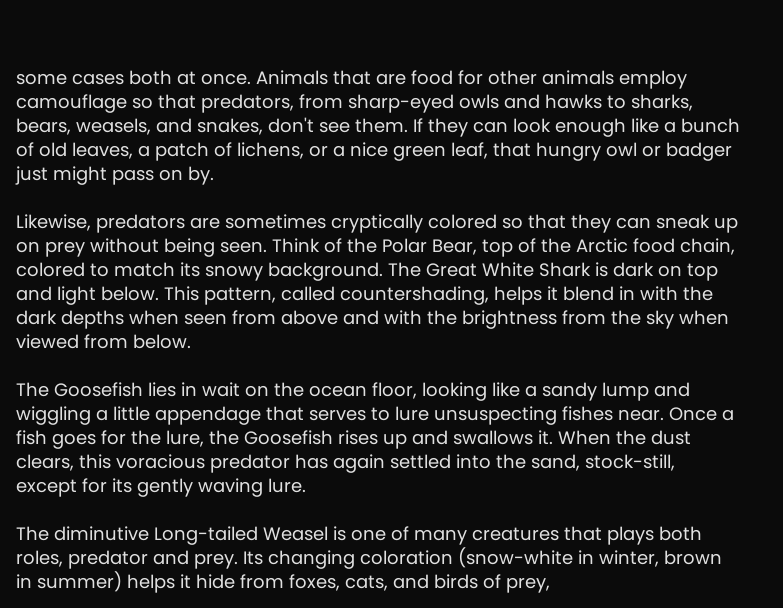some cases both at once. Animals that are food for other animals employ camouflage so that predators, from sharp-eyed owls and hawks to sharks, bears, weasels, and snakes, don't see them. If they can look enough like a bunch of old leaves, a patch of lichens, or a nice green leaf, that hungry owl or badger just might pass on by.

Likewise, predators are sometimes cryptically colored so that they can sneak up on prey without being seen. Think of the Polar Bear, top of the Arctic food chain, colored to match its snowy background. The Great White Shark is dark on top and light below. This pattern, called countershading, helps it blend in with the dark depths when seen from above and with the brightness from the sky when viewed from below.

The Goosefish lies in wait on the ocean floor, looking like a sandy lump and wiggling a little appendage that serves to lure unsuspecting fishes near. Once a fish goes for the lure, the Goosefish rises up and swallows it. When the dust clears, this voracious predator has again settled into the sand, stock-still, except for its gently waving lure.

The diminutive Long-tailed Weasel is one of many creatures that plays both roles, predator and prey. Its changing coloration (snow-white in winter, brown in summer) helps it hide from foxes, cats, and birds of prey,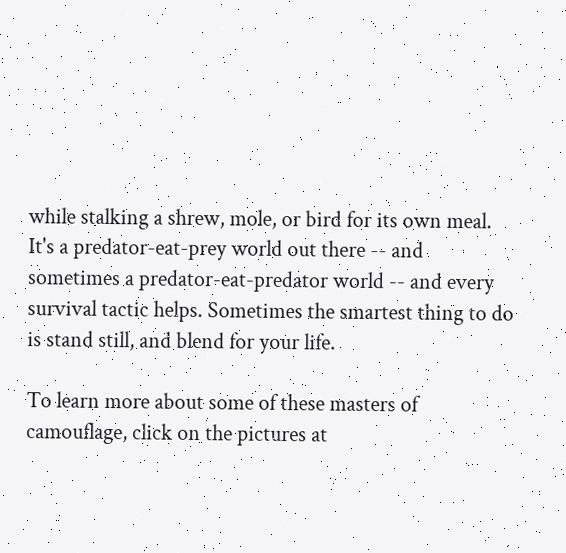while stalking a shrew, mole, or bird for its own meal. It's a predator-eat-prey world out there -- and sometimes a predator-eat-predator world -- and every survival tactic helps. Sometimes the smartest thing to do is stand still, and blend for your life.

To learn more about some of these masters of camouflage, click on the pictures at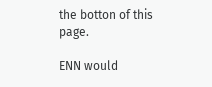the botton of this page.

ENN would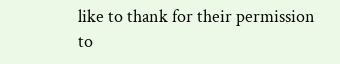like to thank for their permission to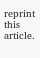reprint this article.